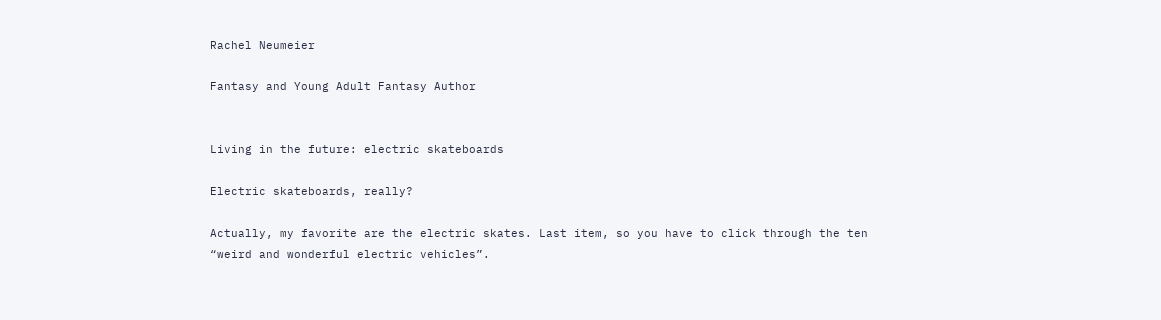Rachel Neumeier

Fantasy and Young Adult Fantasy Author


Living in the future: electric skateboards

Electric skateboards, really?

Actually, my favorite are the electric skates. Last item, so you have to click through the ten “weird and wonderful electric vehicles”.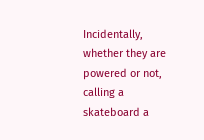Incidentally, whether they are powered or not, calling a skateboard a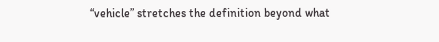“vehicle” stretches the definition beyond what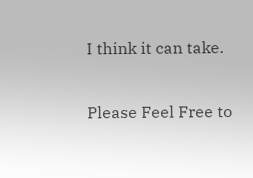I think it can take.

Please Feel Free to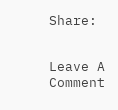Share:


Leave A Comment